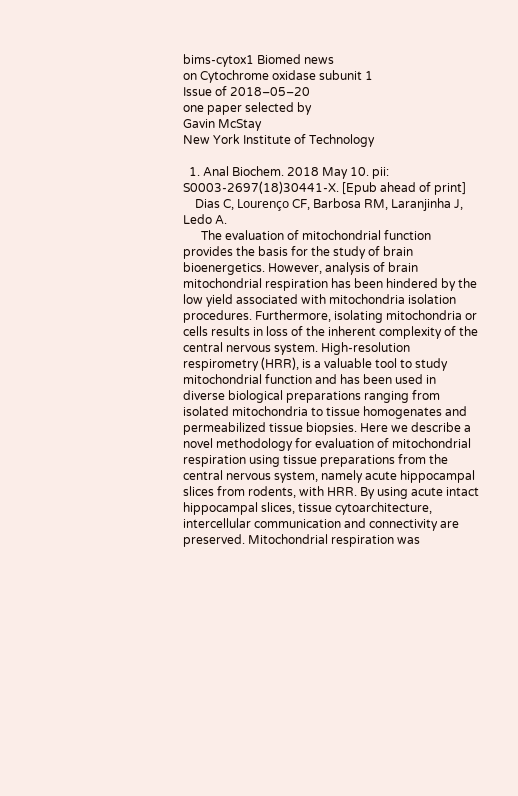bims-cytox1 Biomed news
on Cytochrome oxidase subunit 1
Issue of 2018‒05‒20
one paper selected by
Gavin McStay
New York Institute of Technology

  1. Anal Biochem. 2018 May 10. pii: S0003-2697(18)30441-X. [Epub ahead of print]
    Dias C, Lourenço CF, Barbosa RM, Laranjinha J, Ledo A.
      The evaluation of mitochondrial function provides the basis for the study of brain bioenergetics. However, analysis of brain mitochondrial respiration has been hindered by the low yield associated with mitochondria isolation procedures. Furthermore, isolating mitochondria or cells results in loss of the inherent complexity of the central nervous system. High-resolution respirometry (HRR), is a valuable tool to study mitochondrial function and has been used in diverse biological preparations ranging from isolated mitochondria to tissue homogenates and permeabilized tissue biopsies. Here we describe a novel methodology for evaluation of mitochondrial respiration using tissue preparations from the central nervous system, namely acute hippocampal slices from rodents, with HRR. By using acute intact hippocampal slices, tissue cytoarchitecture, intercellular communication and connectivity are preserved. Mitochondrial respiration was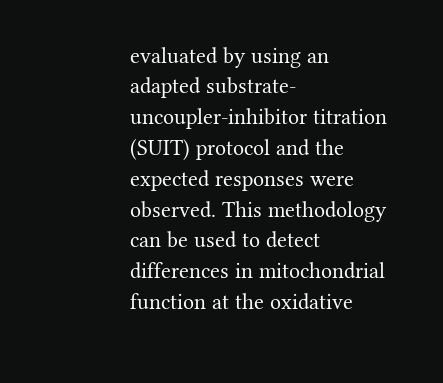evaluated by using an adapted substrate-uncoupler-inhibitor titration (SUIT) protocol and the expected responses were observed. This methodology can be used to detect differences in mitochondrial function at the oxidative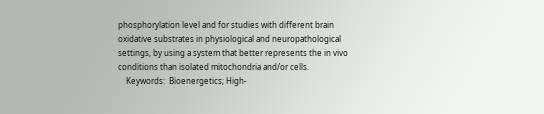phosphorylation level and for studies with different brain oxidative substrates in physiological and neuropathological settings, by using a system that better represents the in vivo conditions than isolated mitochondria and/or cells.
    Keywords:  Bioenergetics; High-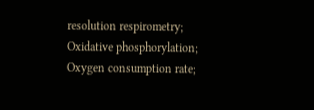resolution respirometry; Oxidative phosphorylation; Oxygen consumption rate;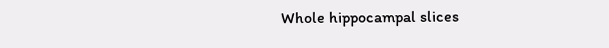Whole hippocampal slices